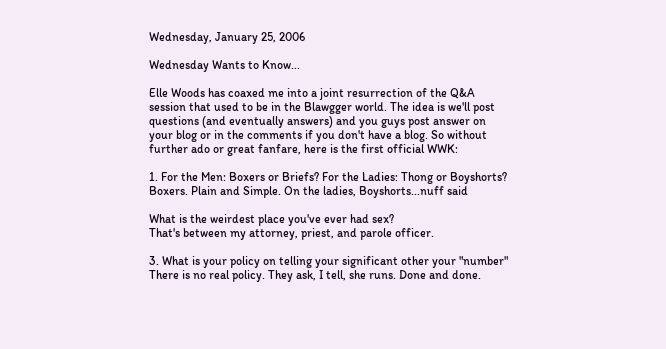Wednesday, January 25, 2006

Wednesday Wants to Know...

Elle Woods has coaxed me into a joint resurrection of the Q&A session that used to be in the Blawgger world. The idea is we'll post questions (and eventually answers) and you guys post answer on your blog or in the comments if you don't have a blog. So without further ado or great fanfare, here is the first official WWK:

1. For the Men: Boxers or Briefs? For the Ladies: Thong or Boyshorts?
Boxers. Plain and Simple. On the ladies, Boyshorts...nuff said

What is the weirdest place you've ever had sex?
That's between my attorney, priest, and parole officer.

3. What is your policy on telling your significant other your "number"
There is no real policy. They ask, I tell, she runs. Done and done.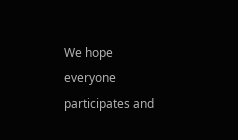We hope everyone participates and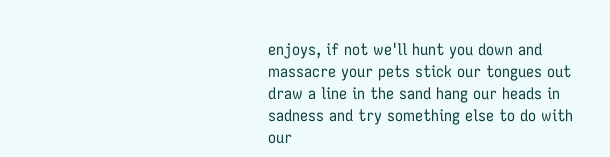enjoys, if not we'll hunt you down and massacre your pets stick our tongues out draw a line in the sand hang our heads in sadness and try something else to do with our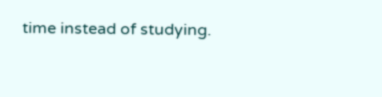time instead of studying.